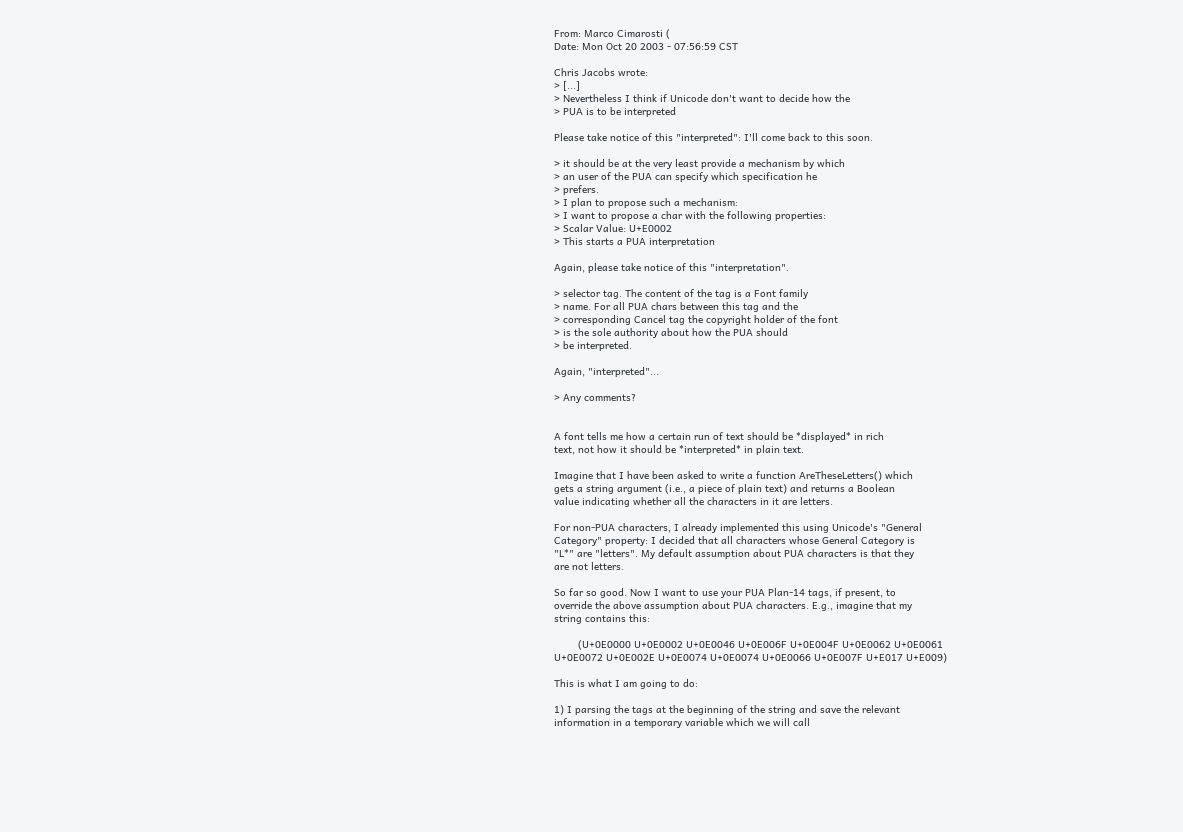From: Marco Cimarosti (
Date: Mon Oct 20 2003 - 07:56:59 CST

Chris Jacobs wrote:
> [...]
> Nevertheless I think if Unicode don't want to decide how the
> PUA is to be interpreted

Please take notice of this "interpreted": I'll come back to this soon.

> it should be at the very least provide a mechanism by which
> an user of the PUA can specify which specification he
> prefers.
> I plan to propose such a mechanism:
> I want to propose a char with the following properties:
> Scalar Value: U+E0002
> This starts a PUA interpretation

Again, please take notice of this "interpretation".

> selector tag. The content of the tag is a Font family
> name. For all PUA chars between this tag and the
> corresponding Cancel tag the copyright holder of the font
> is the sole authority about how the PUA should
> be interpreted.

Again, "interpreted"...

> Any comments?


A font tells me how a certain run of text should be *displayed* in rich
text, not how it should be *interpreted* in plain text.

Imagine that I have been asked to write a function AreTheseLetters() which
gets a string argument (i.e., a piece of plain text) and returns a Boolean
value indicating whether all the characters in it are letters.

For non-PUA characters, I already implemented this using Unicode's "General
Category" property: I decided that all characters whose General Category is
"L*" are "letters". My default assumption about PUA characters is that they
are not letters.

So far so good. Now I want to use your PUA Plan-14 tags, if present, to
override the above assumption about PUA characters. E.g., imagine that my
string contains this:

        (U+0E0000 U+0E0002 U+0E0046 U+0E006F U+0E004F U+0E0062 U+0E0061
U+0E0072 U+0E002E U+0E0074 U+0E0074 U+0E0066 U+0E007F U+E017 U+E009)

This is what I am going to do:

1) I parsing the tags at the beginning of the string and save the relevant
information in a temporary variable which we will call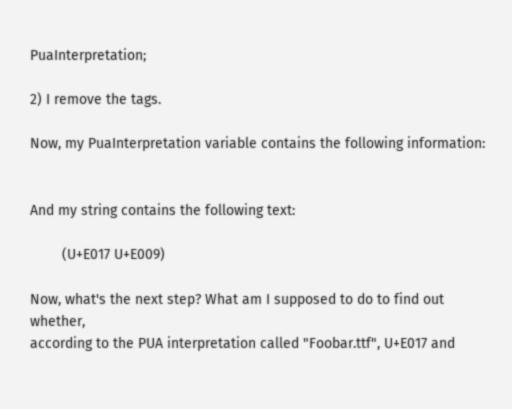PuaInterpretation;

2) I remove the tags.

Now, my PuaInterpretation variable contains the following information:


And my string contains the following text:

        (U+E017 U+E009)

Now, what's the next step? What am I supposed to do to find out whether,
according to the PUA interpretation called "Foobar.ttf", U+E017 and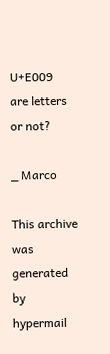U+E009
are letters or not?

_ Marco

This archive was generated by hypermail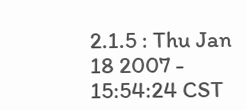2.1.5 : Thu Jan 18 2007 - 15:54:24 CST